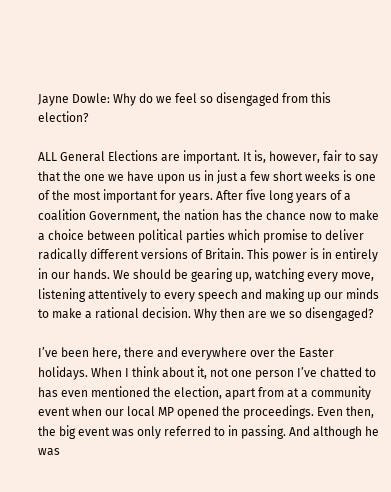Jayne Dowle: Why do we feel so disengaged from this election?

ALL General Elections are important. It is, however, fair to say that the one we have upon us in just a few short weeks is one of the most important for years. After five long years of a coalition Government, the nation has the chance now to make a choice between political parties which promise to deliver radically different versions of Britain. This power is in entirely in our hands. We should be gearing up, watching every move, listening attentively to every speech and making up our minds to make a rational decision. Why then are we so disengaged?

I’ve been here, there and everywhere over the Easter holidays. When I think about it, not one person I’ve chatted to has even mentioned the election, apart from at a community event when our local MP opened the proceedings. Even then, the big event was only referred to in passing. And although he was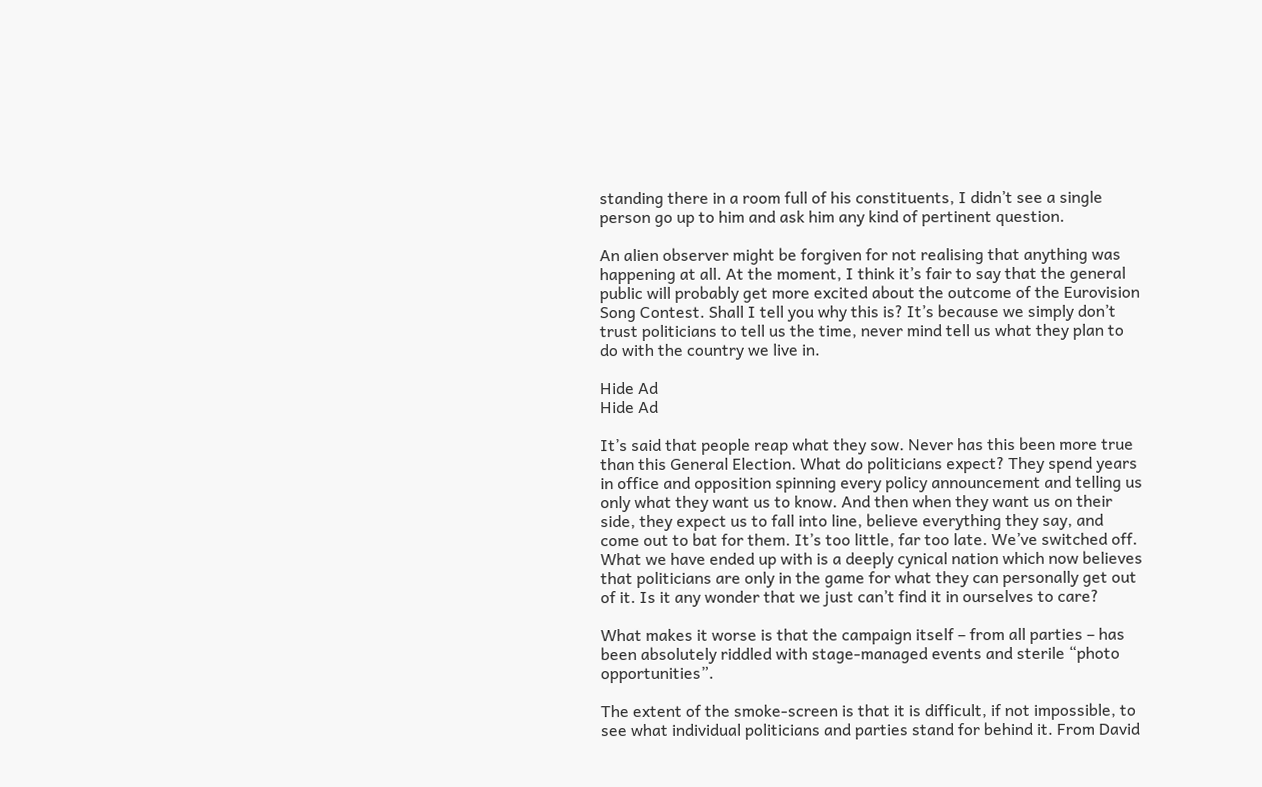standing there in a room full of his constituents, I didn’t see a single person go up to him and ask him any kind of pertinent question.

An alien observer might be forgiven for not realising that anything was happening at all. At the moment, I think it’s fair to say that the general public will probably get more excited about the outcome of the Eurovision Song Contest. Shall I tell you why this is? It’s because we simply don’t trust politicians to tell us the time, never mind tell us what they plan to do with the country we live in.

Hide Ad
Hide Ad

It’s said that people reap what they sow. Never has this been more true than this General Election. What do politicians expect? They spend years in office and opposition spinning every policy announcement and telling us only what they want us to know. And then when they want us on their side, they expect us to fall into line, believe everything they say, and come out to bat for them. It’s too little, far too late. We’ve switched off. What we have ended up with is a deeply cynical nation which now believes that politicians are only in the game for what they can personally get out of it. Is it any wonder that we just can’t find it in ourselves to care?

What makes it worse is that the campaign itself – from all parties – has been absolutely riddled with stage-managed events and sterile “photo opportunities”.

The extent of the smoke-screen is that it is difficult, if not impossible, to see what individual politicians and parties stand for behind it. From David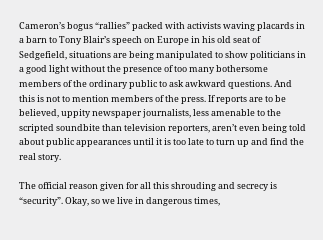Cameron’s bogus “rallies” packed with activists waving placards in a barn to Tony Blair’s speech on Europe in his old seat of Sedgefield, situations are being manipulated to show politicians in a good light without the presence of too many bothersome members of the ordinary public to ask awkward questions. And this is not to mention members of the press. If reports are to be believed, uppity newspaper journalists, less amenable to the scripted soundbite than television reporters, aren’t even being told about public appearances until it is too late to turn up and find the real story.

The official reason given for all this shrouding and secrecy is “security”. Okay, so we live in dangerous times,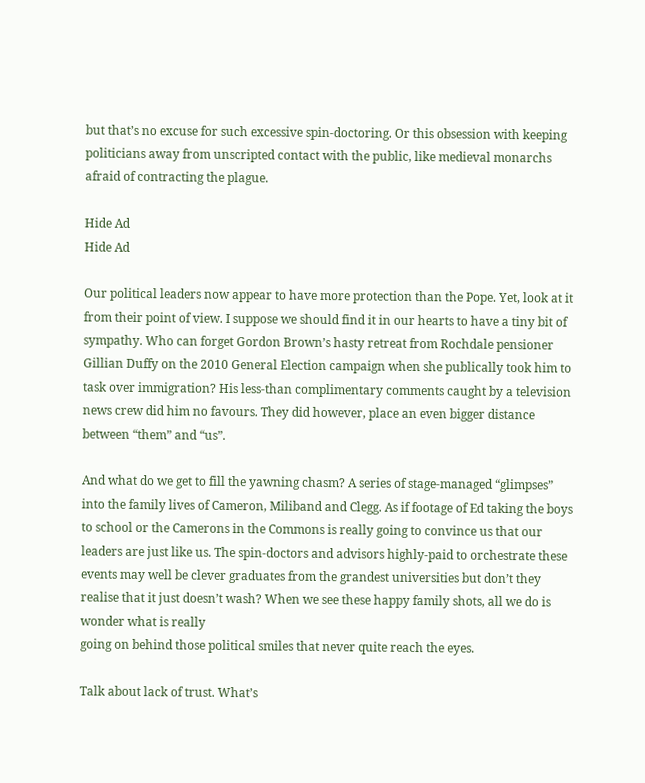but that’s no excuse for such excessive spin-doctoring. Or this obsession with keeping politicians away from unscripted contact with the public, like medieval monarchs afraid of contracting the plague.

Hide Ad
Hide Ad

Our political leaders now appear to have more protection than the Pope. Yet, look at it from their point of view. I suppose we should find it in our hearts to have a tiny bit of sympathy. Who can forget Gordon Brown’s hasty retreat from Rochdale pensioner Gillian Duffy on the 2010 General Election campaign when she publically took him to task over immigration? His less-than complimentary comments caught by a television news crew did him no favours. They did however, place an even bigger distance between “them” and “us”.

And what do we get to fill the yawning chasm? A series of stage-managed “glimpses” into the family lives of Cameron, Miliband and Clegg. As if footage of Ed taking the boys to school or the Camerons in the Commons is really going to convince us that our leaders are just like us. The spin-doctors and advisors highly-paid to orchestrate these events may well be clever graduates from the grandest universities but don’t they realise that it just doesn’t wash? When we see these happy family shots, all we do is wonder what is really
going on behind those political smiles that never quite reach the eyes.

Talk about lack of trust. What’s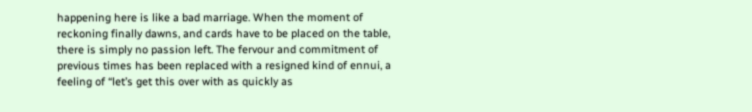happening here is like a bad marriage. When the moment of reckoning finally dawns, and cards have to be placed on the table, there is simply no passion left. The fervour and commitment of previous times has been replaced with a resigned kind of ennui, a feeling of “let’s get this over with as quickly as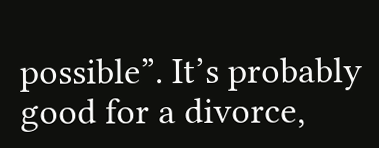possible”. It’s probably good for a divorce,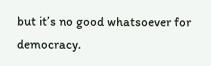but it’s no good whatsoever for democracy.